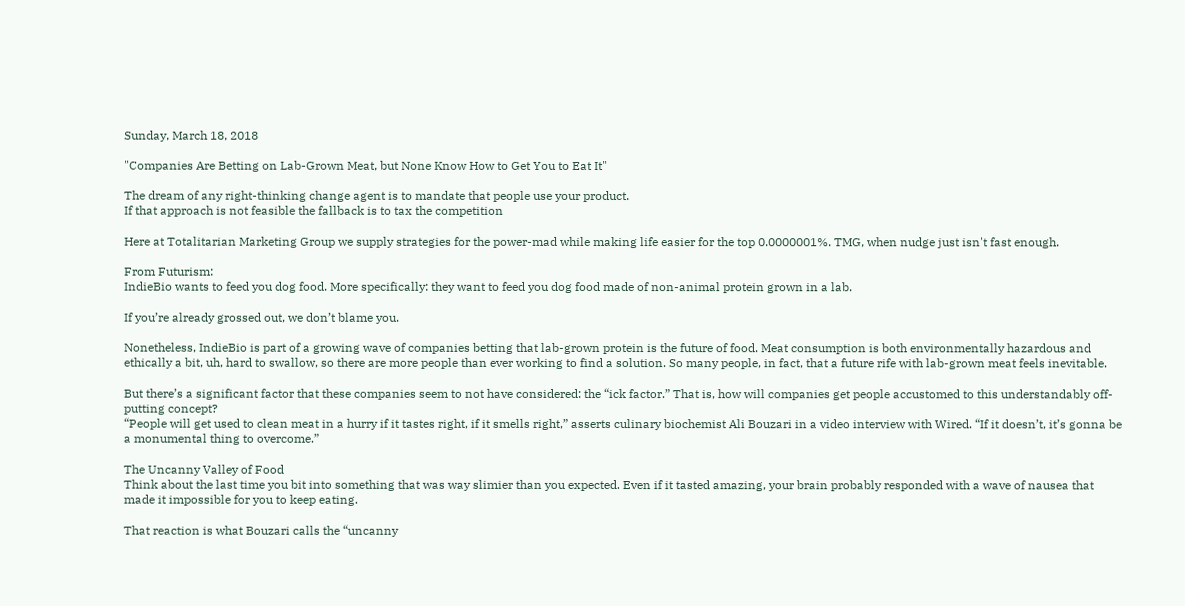Sunday, March 18, 2018

"Companies Are Betting on Lab-Grown Meat, but None Know How to Get You to Eat It"

The dream of any right-thinking change agent is to mandate that people use your product.
If that approach is not feasible the fallback is to tax the competition

Here at Totalitarian Marketing Group we supply strategies for the power-mad while making life easier for the top 0.0000001%. TMG, when nudge just isn't fast enough.

From Futurism:
IndieBio wants to feed you dog food. More specifically: they want to feed you dog food made of non-animal protein grown in a lab.

If you’re already grossed out, we don’t blame you.

Nonetheless, IndieBio is part of a growing wave of companies betting that lab-grown protein is the future of food. Meat consumption is both environmentally hazardous and ethically a bit, uh, hard to swallow, so there are more people than ever working to find a solution. So many people, in fact, that a future rife with lab-grown meat feels inevitable.

But there’s a significant factor that these companies seem to not have considered: the “ick factor.” That is, how will companies get people accustomed to this understandably off-putting concept?
“People will get used to clean meat in a hurry if it tastes right, if it smells right,” asserts culinary biochemist Ali Bouzari in a video interview with Wired. “If it doesn’t, it’s gonna be a monumental thing to overcome.”

The Uncanny Valley of Food
Think about the last time you bit into something that was way slimier than you expected. Even if it tasted amazing, your brain probably responded with a wave of nausea that made it impossible for you to keep eating.

That reaction is what Bouzari calls the “uncanny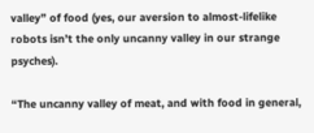valley” of food (yes, our aversion to almost-lifelike robots isn’t the only uncanny valley in our strange psyches).

“The uncanny valley of meat, and with food in general,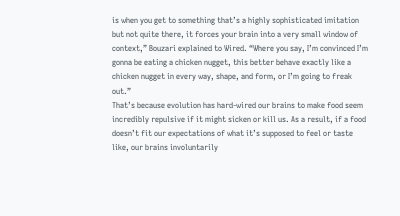is when you get to something that’s a highly sophisticated imitation but not quite there, it forces your brain into a very small window of context,” Bouzari explained to Wired. “Where you say, I’m convinced I’m gonna be eating a chicken nugget, this better behave exactly like a chicken nugget in every way, shape, and form, or I’m going to freak out.”
That’s because evolution has hard-wired our brains to make food seem incredibly repulsive if it might sicken or kill us. As a result, if a food doesn’t fit our expectations of what it’s supposed to feel or taste like, our brains involuntarily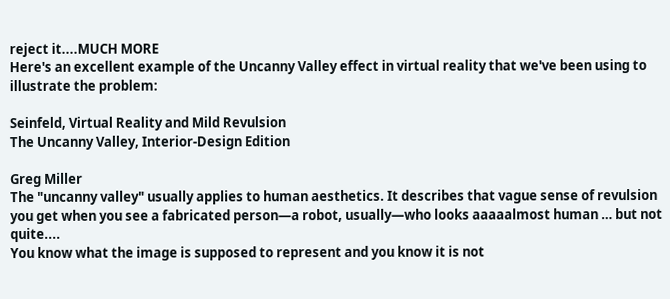reject it....MUCH MORE
Here's an excellent example of the Uncanny Valley effect in virtual reality that we've been using to illustrate the problem:

Seinfeld, Virtual Reality and Mild Revulsion
The Uncanny Valley, Interior-Design Edition

Greg Miller
The "uncanny valley" usually applies to human aesthetics. It describes that vague sense of revulsion you get when you see a fabricated person—a robot, usually—who looks aaaaalmost human … but not quite....
You know what the image is supposed to represent and you know it is not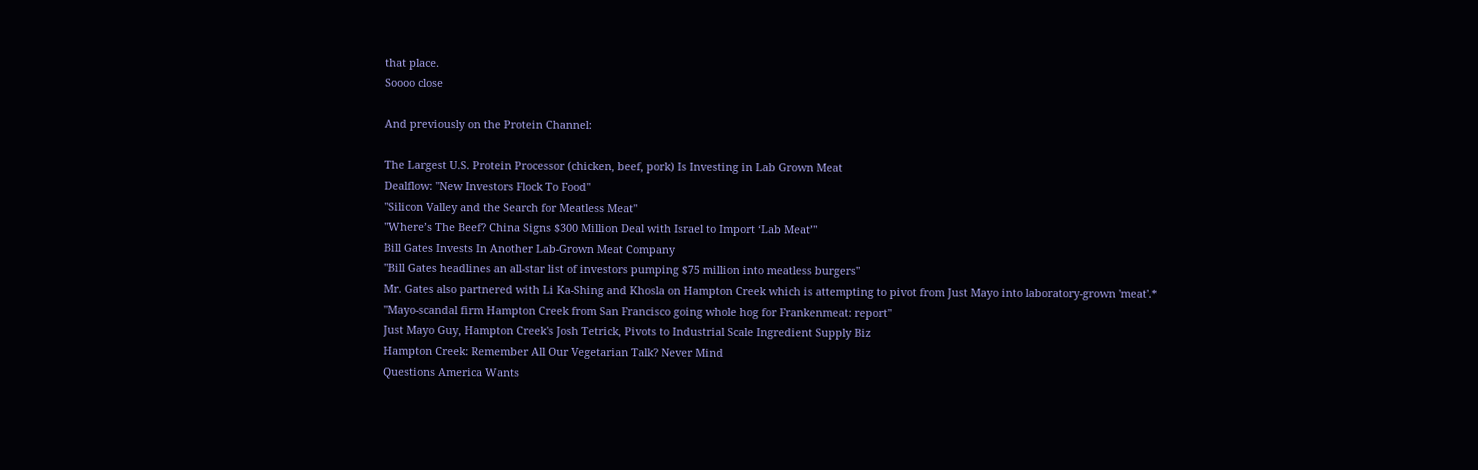that place.
Soooo close

And previously on the Protein Channel:

The Largest U.S. Protein Processor (chicken, beef, pork) Is Investing in Lab Grown Meat
Dealflow: "New Investors Flock To Food"
"Silicon Valley and the Search for Meatless Meat"
"Where’s The Beef? China Signs $300 Million Deal with Israel to Import ‘Lab Meat’"
Bill Gates Invests In Another Lab-Grown Meat Company
"Bill Gates headlines an all-star list of investors pumping $75 million into meatless burgers"
Mr. Gates also partnered with Li Ka-Shing and Khosla on Hampton Creek which is attempting to pivot from Just Mayo into laboratory-grown 'meat'.*
"Mayo-scandal firm Hampton Creek from San Francisco going whole hog for Frankenmeat: report"
Just Mayo Guy, Hampton Creek's Josh Tetrick, Pivots to Industrial Scale Ingredient Supply Biz
Hampton Creek: Remember All Our Vegetarian Talk? Never Mind
Questions America Wants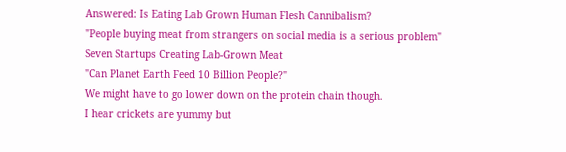Answered: Is Eating Lab Grown Human Flesh Cannibalism?
"People buying meat from strangers on social media is a serious problem"
Seven Startups Creating Lab-Grown Meat
"Can Planet Earth Feed 10 Billion People?"
We might have to go lower down on the protein chain though.
I hear crickets are yummy but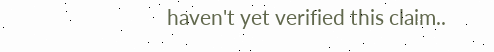haven't yet verified this claim..